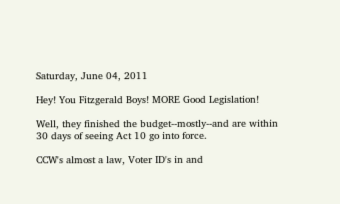Saturday, June 04, 2011

Hey! You Fitzgerald Boys! MORE Good Legislation!

Well, they finished the budget--mostly--and are within 30 days of seeing Act 10 go into force.

CCW's almost a law, Voter ID's in and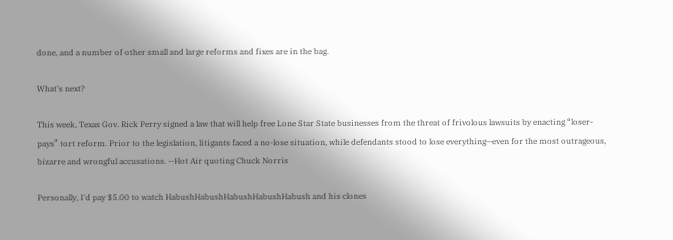done, and a number of other small and large reforms and fixes are in the bag.

What's next?

This week, Texas Gov. Rick Perry signed a law that will help free Lone Star State businesses from the threat of frivolous lawsuits by enacting “loser-pays” tort reform. Prior to the legislation, litigants faced a no-lose situation, while defendants stood to lose everything—even for the most outrageous, bizarre and wrongful accusations. --Hot Air quoting Chuck Norris

Personally, I'd pay $5.00 to watch HabushHabushHabushHabushHabush and his clones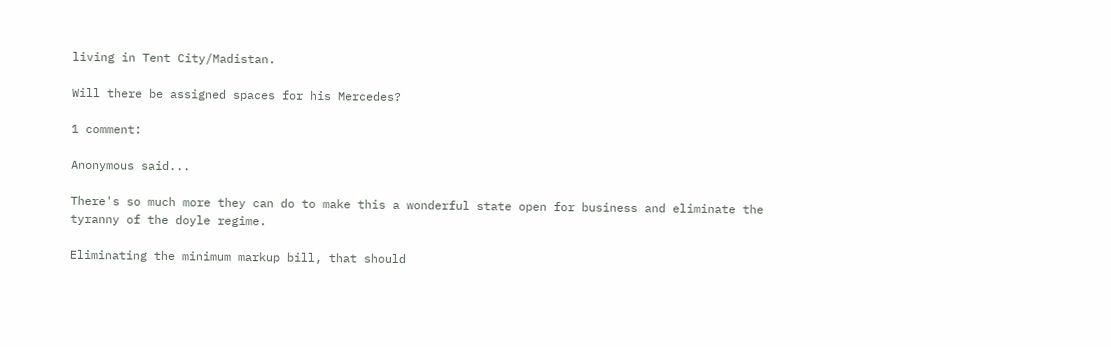living in Tent City/Madistan.

Will there be assigned spaces for his Mercedes?

1 comment:

Anonymous said...

There's so much more they can do to make this a wonderful state open for business and eliminate the tyranny of the doyle regime.

Eliminating the minimum markup bill, that should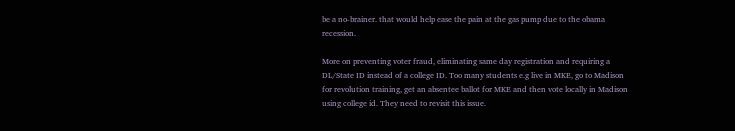be a no-brainer. that would help ease the pain at the gas pump due to the obama recession.

More on preventing voter fraud, eliminating same day registration and requiring a DL/State ID instead of a college ID. Too many students e.g live in MKE, go to Madison for revolution training, get an absentee ballot for MKE and then vote locally in Madison using college id. They need to revisit this issue.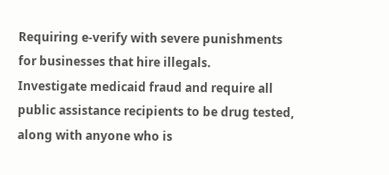Requiring e-verify with severe punishments for businesses that hire illegals.
Investigate medicaid fraud and require all public assistance recipients to be drug tested, along with anyone who is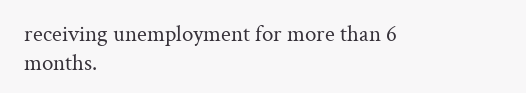receiving unemployment for more than 6 months.